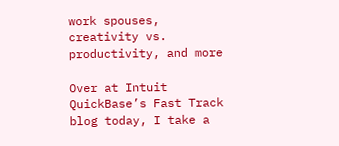work spouses, creativity vs. productivity, and more

Over at Intuit QuickBase’s Fast Track blog today, I take a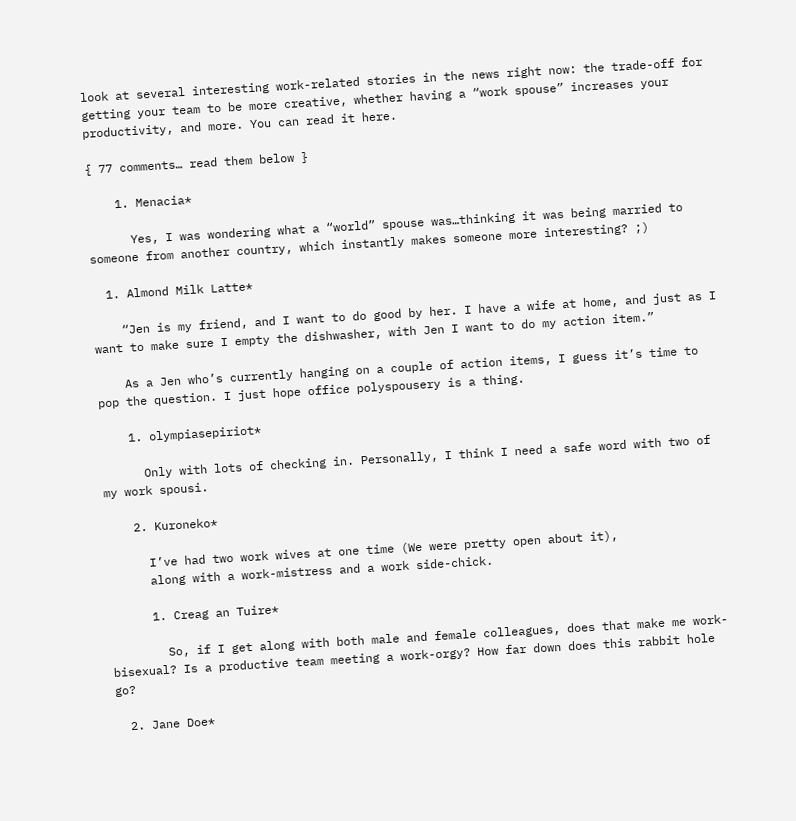look at several interesting work-related stories in the news right now: the trade-off for getting your team to be more creative, whether having a “work spouse” increases your productivity, and more. You can read it here.

{ 77 comments… read them below }

    1. Menacia*

      Yes, I was wondering what a “world” spouse was…thinking it was being married to someone from another country, which instantly makes someone more interesting? ;)

  1. Almond Milk Latte*

    “Jen is my friend, and I want to do good by her. I have a wife at home, and just as I want to make sure I empty the dishwasher, with Jen I want to do my action item.”

    As a Jen who’s currently hanging on a couple of action items, I guess it’s time to pop the question. I just hope office polyspousery is a thing.

    1. olympiasepiriot*

      Only with lots of checking in. Personally, I think I need a safe word with two of my work spousi.

    2. Kuroneko*

      I’ve had two work wives at one time (We were pretty open about it),
      along with a work-mistress and a work side-chick.

      1. Creag an Tuire*

        So, if I get along with both male and female colleagues, does that make me work-bisexual? Is a productive team meeting a work-orgy? How far down does this rabbit hole go?

  2. Jane Doe*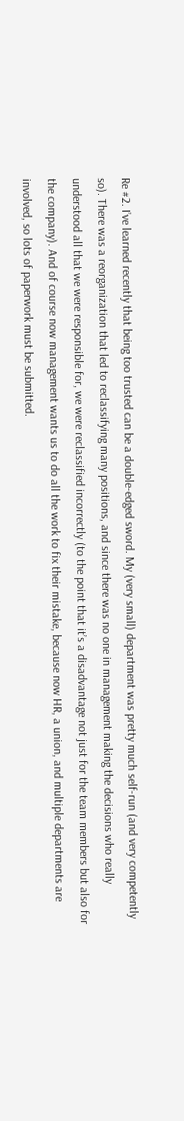Re #2. I’ve learned recently that being too trusted can be a double-edged sword. My (very small) department was pretty much self-run (and very competently so). There was a reorganization that led to reclassifying many positions, and since there was no one in management making the decisions who really understood all that we were responsible for, we were reclassified incorrectly (to the point that it’s a disadvantage not just for the team members but also for the company). And of course now management wants us to do all the work to fix their mistake, because now HR, a union, and multiple departments are involved, so lots of paperwork must be submitted.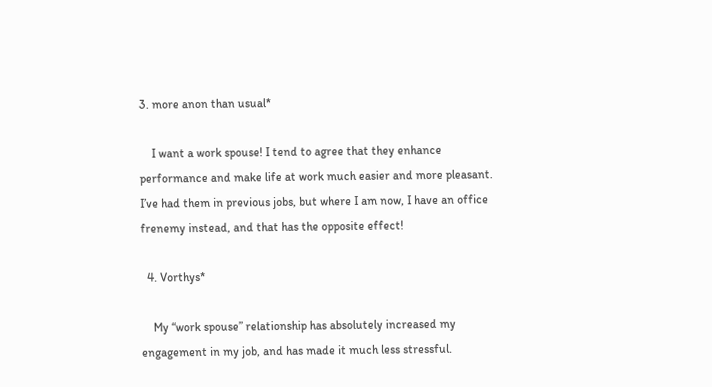3. more anon than usual*

    I want a work spouse! I tend to agree that they enhance performance and make life at work much easier and more pleasant. I’ve had them in previous jobs, but where I am now, I have an office frenemy instead, and that has the opposite effect!

  4. Vorthys*

    My “work spouse” relationship has absolutely increased my engagement in my job, and has made it much less stressful.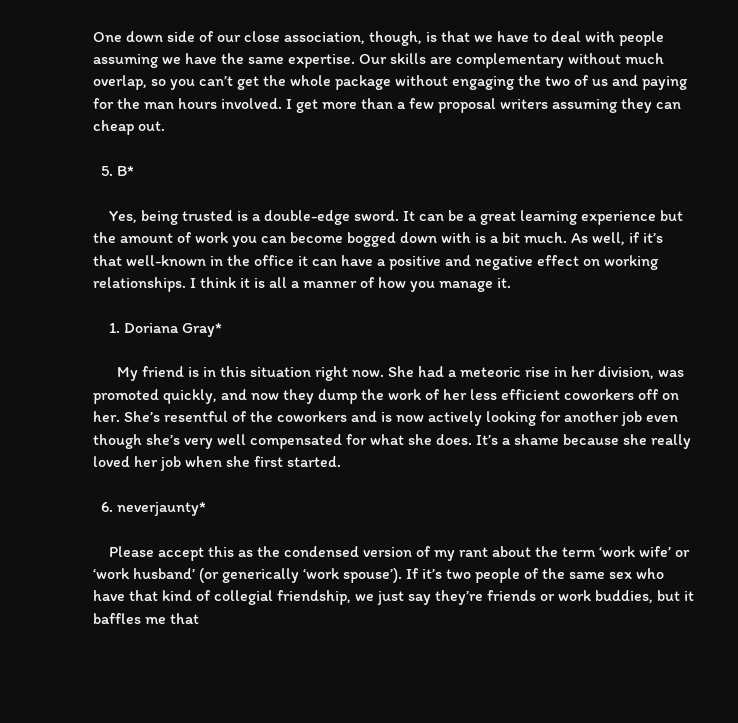One down side of our close association, though, is that we have to deal with people assuming we have the same expertise. Our skills are complementary without much overlap, so you can’t get the whole package without engaging the two of us and paying for the man hours involved. I get more than a few proposal writers assuming they can cheap out.

  5. B*

    Yes, being trusted is a double-edge sword. It can be a great learning experience but the amount of work you can become bogged down with is a bit much. As well, if it’s that well-known in the office it can have a positive and negative effect on working relationships. I think it is all a manner of how you manage it.

    1. Doriana Gray*

      My friend is in this situation right now. She had a meteoric rise in her division, was promoted quickly, and now they dump the work of her less efficient coworkers off on her. She’s resentful of the coworkers and is now actively looking for another job even though she’s very well compensated for what she does. It’s a shame because she really loved her job when she first started.

  6. neverjaunty*

    Please accept this as the condensed version of my rant about the term ‘work wife’ or ‘work husband’ (or generically ‘work spouse’). If it’s two people of the same sex who have that kind of collegial friendship, we just say they’re friends or work buddies, but it baffles me that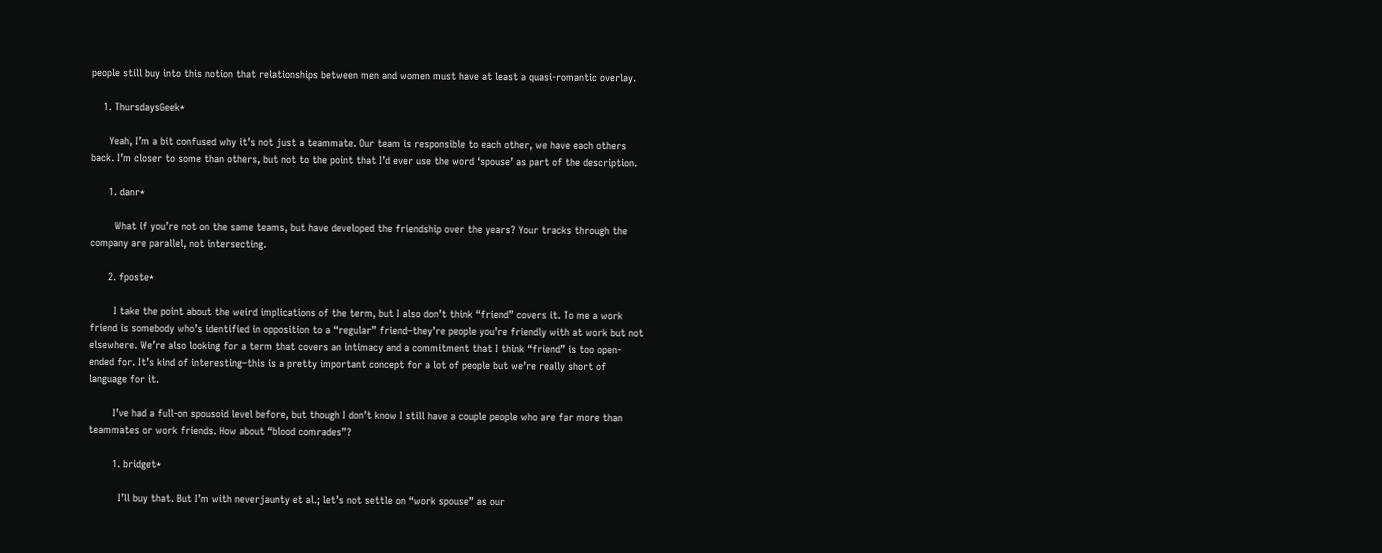people still buy into this notion that relationships between men and women must have at least a quasi-romantic overlay.

    1. ThursdaysGeek*

      Yeah, I’m a bit confused why it’s not just a teammate. Our team is responsible to each other, we have each others back. I’m closer to some than others, but not to the point that I’d ever use the word ‘spouse’ as part of the description.

      1. danr*

        What if you’re not on the same teams, but have developed the friendship over the years? Your tracks through the company are parallel, not intersecting.

      2. fposte*

        I take the point about the weird implications of the term, but I also don’t think “friend” covers it. To me a work friend is somebody who’s identified in opposition to a “regular” friend–they’re people you’re friendly with at work but not elsewhere. We’re also looking for a term that covers an intimacy and a commitment that I think “friend” is too open-ended for. It’s kind of interesting–this is a pretty important concept for a lot of people but we’re really short of language for it.

        I’ve had a full-on spousoid level before, but though I don’t know I still have a couple people who are far more than teammates or work friends. How about “blood comrades”?

        1. bridget*

          I’ll buy that. But I’m with neverjaunty et al.; let’s not settle on “work spouse” as our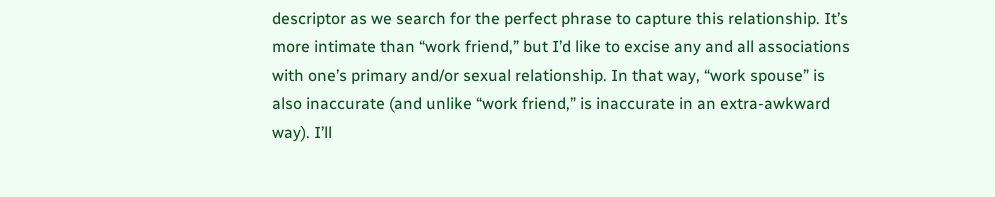descriptor as we search for the perfect phrase to capture this relationship. It’s more intimate than “work friend,” but I’d like to excise any and all associations with one’s primary and/or sexual relationship. In that way, “work spouse” is also inaccurate (and unlike “work friend,” is inaccurate in an extra-awkward way). I’ll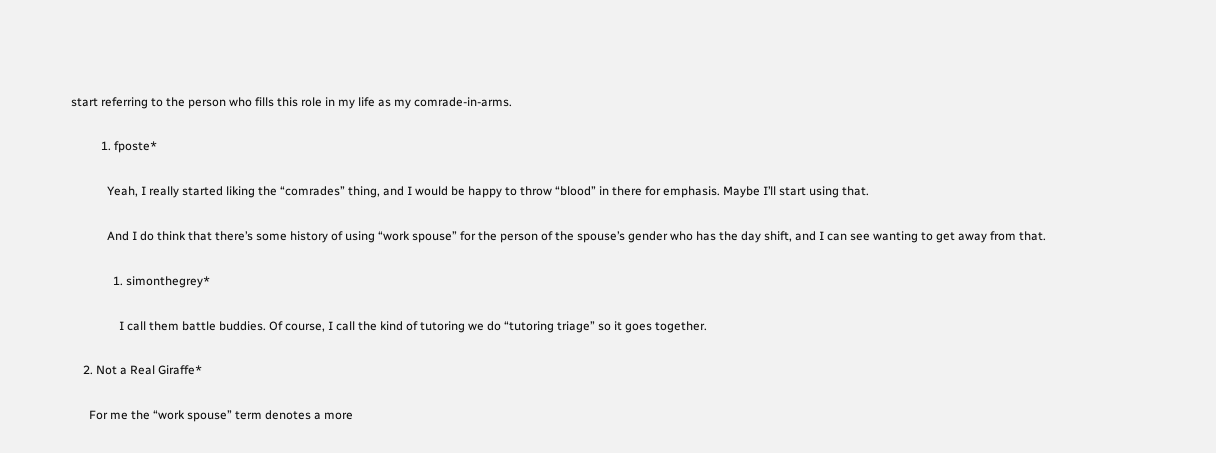start referring to the person who fills this role in my life as my comrade-in-arms.

          1. fposte*

            Yeah, I really started liking the “comrades” thing, and I would be happy to throw “blood” in there for emphasis. Maybe I’ll start using that.

            And I do think that there’s some history of using “work spouse” for the person of the spouse’s gender who has the day shift, and I can see wanting to get away from that.

              1. simonthegrey*

                I call them battle buddies. Of course, I call the kind of tutoring we do “tutoring triage” so it goes together.

    2. Not a Real Giraffe*

      For me the “work spouse” term denotes a more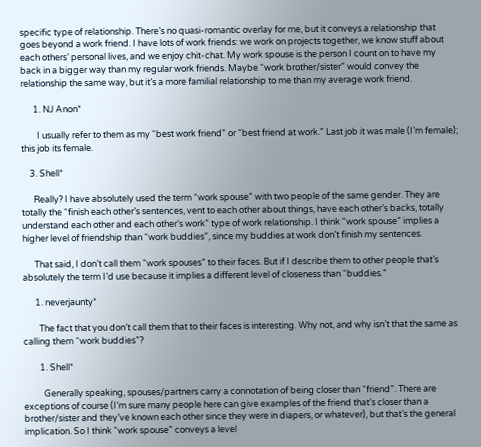specific type of relationship. There’s no quasi-romantic overlay for me, but it conveys a relationship that goes beyond a work friend. I have lots of work friends: we work on projects together, we know stuff about each others’ personal lives, and we enjoy chit-chat. My work spouse is the person I count on to have my back in a bigger way than my regular work friends. Maybe “work brother/sister” would convey the relationship the same way, but it’s a more familial relationship to me than my average work friend.

      1. NJ Anon*

        I usually refer to them as my “best work friend” or “best friend at work.” Last job it was male (I’m female); this job its female.

    3. Shell*

      Really? I have absolutely used the term “work spouse” with two people of the same gender. They are totally the “finish each other’s sentences, vent to each other about things, have each other’s backs, totally understand each other and each other’s work” type of work relationship. I think “work spouse” implies a higher level of friendship than “work buddies”, since my buddies at work don’t finish my sentences.

      That said, I don’t call them “work spouses” to their faces. But if I describe them to other people that’s absolutely the term I’d use because it implies a different level of closeness than “buddies.”

      1. neverjaunty*

        The fact that you don’t call them that to their faces is interesting. Why not, and why isn’t that the same as calling them “work buddies”?

        1. Shell*

          Generally speaking, spouses/partners carry a connotation of being closer than “friend”. There are exceptions of course (I’m sure many people here can give examples of the friend that’s closer than a brother/sister and they’ve known each other since they were in diapers, or whatever), but that’s the general implication. So I think “work spouse” conveys a level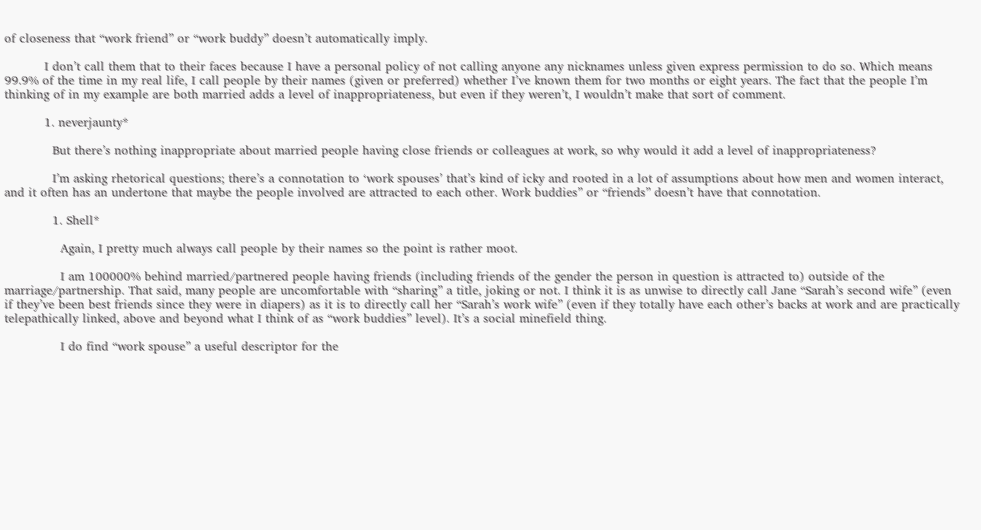of closeness that “work friend” or “work buddy” doesn’t automatically imply.

          I don’t call them that to their faces because I have a personal policy of not calling anyone any nicknames unless given express permission to do so. Which means 99.9% of the time in my real life, I call people by their names (given or preferred) whether I’ve known them for two months or eight years. The fact that the people I’m thinking of in my example are both married adds a level of inappropriateness, but even if they weren’t, I wouldn’t make that sort of comment.

          1. neverjaunty*

            But there’s nothing inappropriate about married people having close friends or colleagues at work, so why would it add a level of inappropriateness?

            I’m asking rhetorical questions; there’s a connotation to ‘work spouses’ that’s kind of icky and rooted in a lot of assumptions about how men and women interact, and it often has an undertone that maybe the people involved are attracted to each other. Work buddies” or “friends” doesn’t have that connotation.

            1. Shell*

              Again, I pretty much always call people by their names so the point is rather moot.

              I am 100000% behind married/partnered people having friends (including friends of the gender the person in question is attracted to) outside of the marriage/partnership. That said, many people are uncomfortable with “sharing” a title, joking or not. I think it is as unwise to directly call Jane “Sarah’s second wife” (even if they’ve been best friends since they were in diapers) as it is to directly call her “Sarah’s work wife” (even if they totally have each other’s backs at work and are practically telepathically linked, above and beyond what I think of as “work buddies” level). It’s a social minefield thing.

              I do find “work spouse” a useful descriptor for the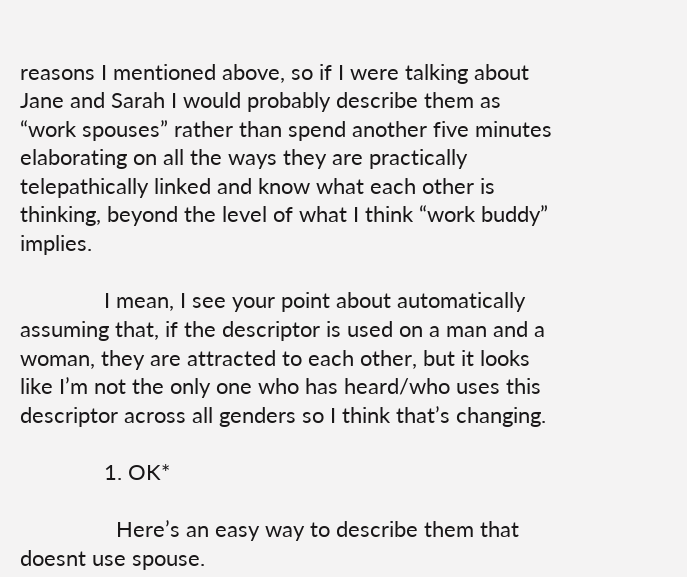reasons I mentioned above, so if I were talking about Jane and Sarah I would probably describe them as “work spouses” rather than spend another five minutes elaborating on all the ways they are practically telepathically linked and know what each other is thinking, beyond the level of what I think “work buddy” implies.

              I mean, I see your point about automatically assuming that, if the descriptor is used on a man and a woman, they are attracted to each other, but it looks like I’m not the only one who has heard/who uses this descriptor across all genders so I think that’s changing.

              1. OK*

                Here’s an easy way to describe them that doesnt use spouse.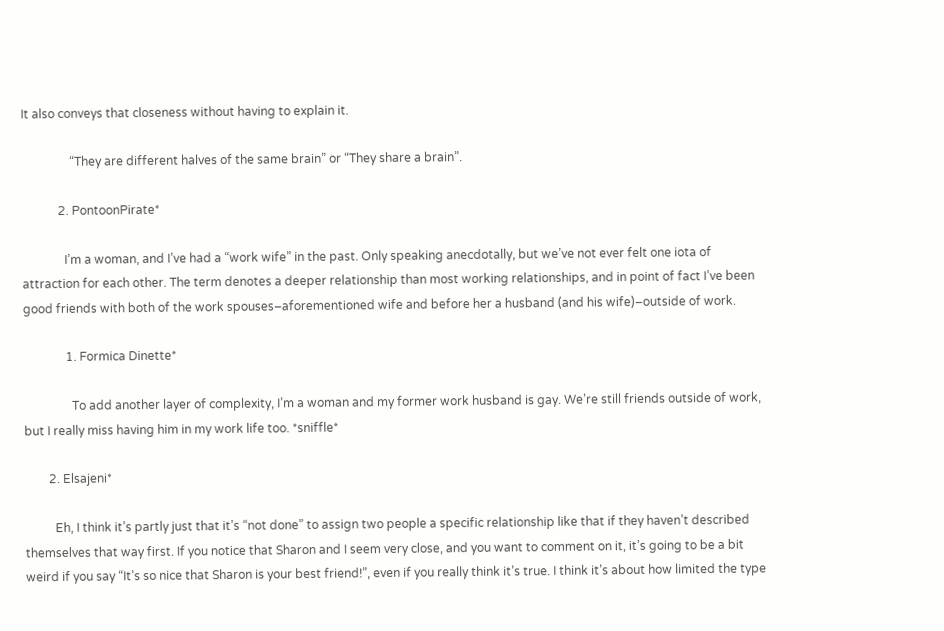It also conveys that closeness without having to explain it.

                “They are different halves of the same brain” or “They share a brain”.

            2. PontoonPirate*

              I’m a woman, and I’ve had a “work wife” in the past. Only speaking anecdotally, but we’ve not ever felt one iota of attraction for each other. The term denotes a deeper relationship than most working relationships, and in point of fact I’ve been good friends with both of the work spouses–aforementioned wife and before her a husband (and his wife)–outside of work.

              1. Formica Dinette*

                To add another layer of complexity, I’m a woman and my former work husband is gay. We’re still friends outside of work, but I really miss having him in my work life too. *sniffle*

        2. Elsajeni*

          Eh, I think it’s partly just that it’s “not done” to assign two people a specific relationship like that if they haven’t described themselves that way first. If you notice that Sharon and I seem very close, and you want to comment on it, it’s going to be a bit weird if you say “It’s so nice that Sharon is your best friend!”, even if you really think it’s true. I think it’s about how limited the type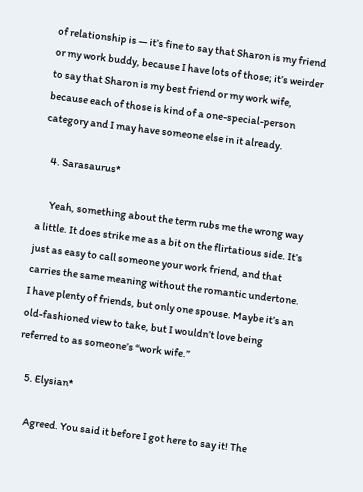of relationship is — it’s fine to say that Sharon is my friend or my work buddy, because I have lots of those; it’s weirder to say that Sharon is my best friend or my work wife, because each of those is kind of a one-special-person category and I may have someone else in it already.

    4. Sarasaurus*

      Yeah, something about the term rubs me the wrong way a little. It does strike me as a bit on the flirtatious side. It’s just as easy to call someone your work friend, and that carries the same meaning without the romantic undertone. I have plenty of friends, but only one spouse. Maybe it’s an old-fashioned view to take, but I wouldn’t love being referred to as someone’s “work wife.”

    5. Elysian*

      Agreed. You said it before I got here to say it! The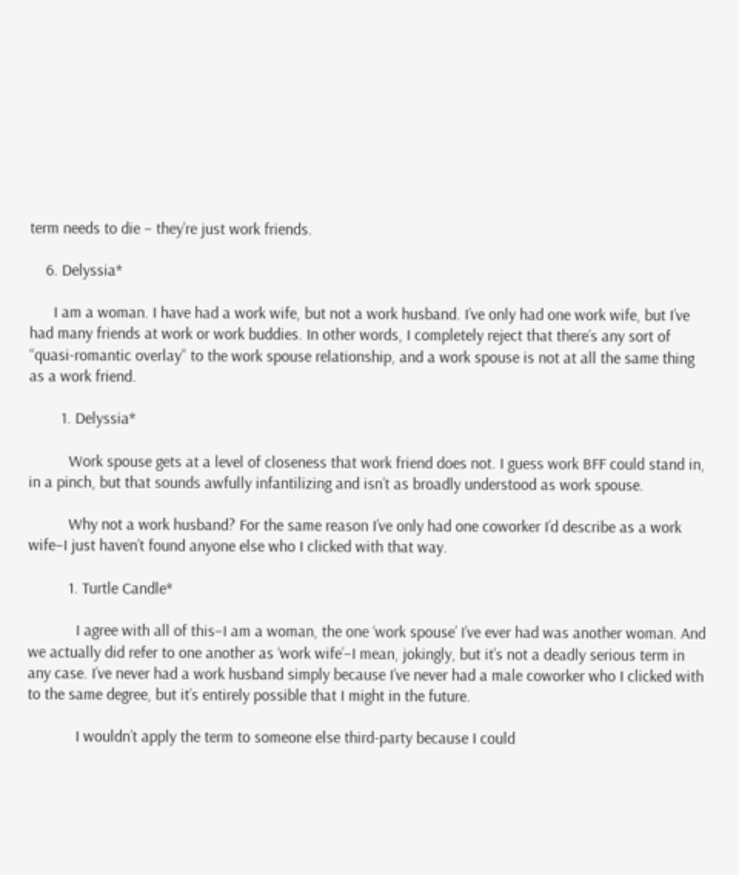term needs to die – they’re just work friends.

    6. Delyssia*

      I am a woman. I have had a work wife, but not a work husband. I’ve only had one work wife, but I’ve had many friends at work or work buddies. In other words, I completely reject that there’s any sort of “quasi-romantic overlay” to the work spouse relationship, and a work spouse is not at all the same thing as a work friend.

        1. Delyssia*

          Work spouse gets at a level of closeness that work friend does not. I guess work BFF could stand in, in a pinch, but that sounds awfully infantilizing and isn’t as broadly understood as work spouse.

          Why not a work husband? For the same reason I’ve only had one coworker I’d describe as a work wife–I just haven’t found anyone else who I clicked with that way.

          1. Turtle Candle*

            I agree with all of this–I am a woman, the one ‘work spouse’ I’ve ever had was another woman. And we actually did refer to one another as ‘work wife’–I mean, jokingly, but it’s not a deadly serious term in any case. I’ve never had a work husband simply because I’ve never had a male coworker who I clicked with to the same degree, but it’s entirely possible that I might in the future.

            I wouldn’t apply the term to someone else third-party because I could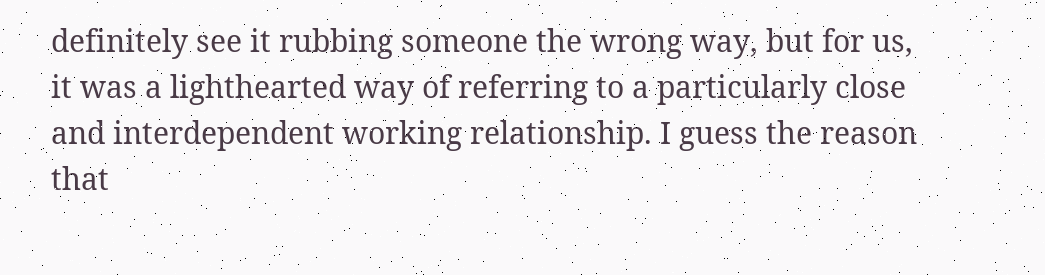definitely see it rubbing someone the wrong way, but for us, it was a lighthearted way of referring to a particularly close and interdependent working relationship. I guess the reason that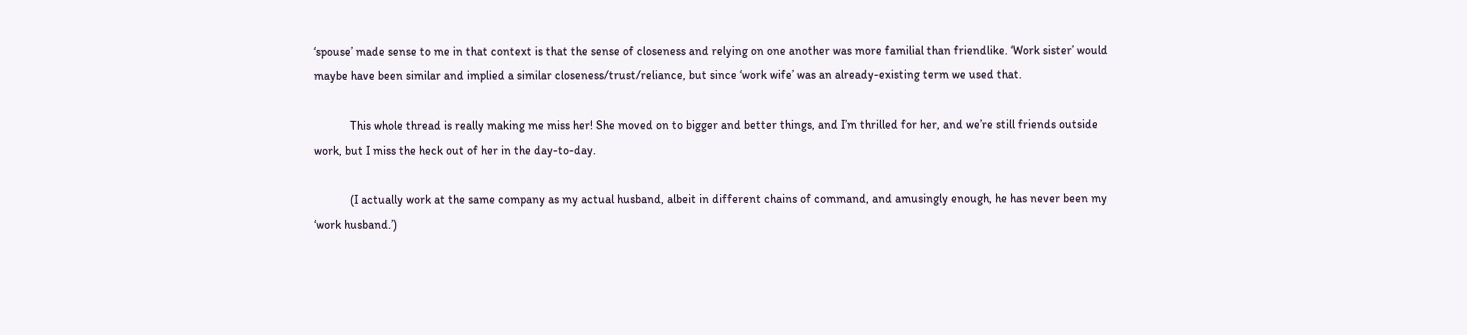‘spouse’ made sense to me in that context is that the sense of closeness and relying on one another was more familial than friendlike. ‘Work sister’ would maybe have been similar and implied a similar closeness/trust/reliance, but since ‘work wife’ was an already-existing term we used that.

            This whole thread is really making me miss her! She moved on to bigger and better things, and I’m thrilled for her, and we’re still friends outside work, but I miss the heck out of her in the day-to-day.

            (I actually work at the same company as my actual husband, albeit in different chains of command, and amusingly enough, he has never been my ‘work husband.’)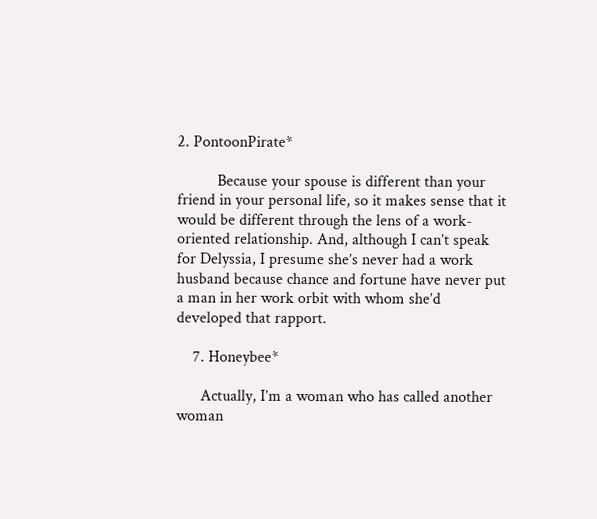2. PontoonPirate*

          Because your spouse is different than your friend in your personal life, so it makes sense that it would be different through the lens of a work-oriented relationship. And, although I can’t speak for Delyssia, I presume she’s never had a work husband because chance and fortune have never put a man in her work orbit with whom she’d developed that rapport.

    7. Honeybee*

      Actually, I’m a woman who has called another woman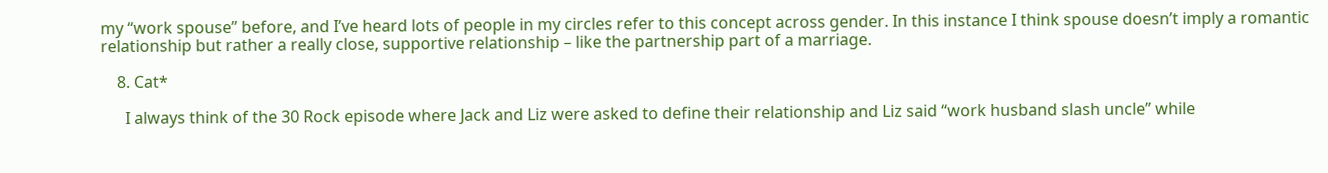my “work spouse” before, and I’ve heard lots of people in my circles refer to this concept across gender. In this instance I think spouse doesn’t imply a romantic relationship but rather a really close, supportive relationship – like the partnership part of a marriage.

    8. Cat*

      I always think of the 30 Rock episode where Jack and Liz were asked to define their relationship and Liz said “work husband slash uncle” while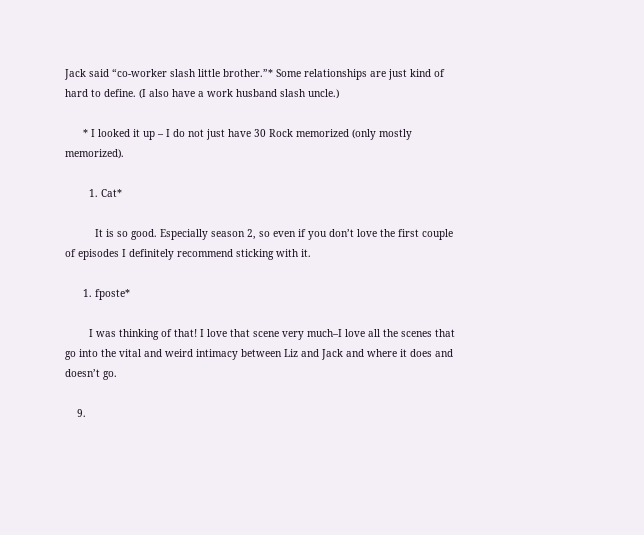Jack said “co-worker slash little brother.”* Some relationships are just kind of hard to define. (I also have a work husband slash uncle.)

      * I looked it up – I do not just have 30 Rock memorized (only mostly memorized).

        1. Cat*

          It is so good. Especially season 2, so even if you don’t love the first couple of episodes I definitely recommend sticking with it.

      1. fposte*

        I was thinking of that! I love that scene very much–I love all the scenes that go into the vital and weird intimacy between Liz and Jack and where it does and doesn’t go.

    9.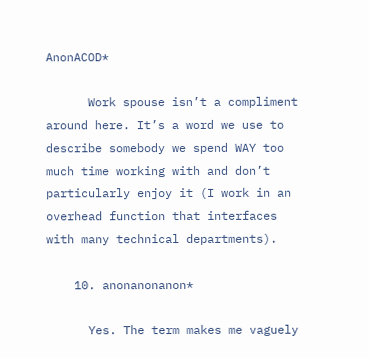AnonACOD*

      Work spouse isn’t a compliment around here. It’s a word we use to describe somebody we spend WAY too much time working with and don’t particularly enjoy it (I work in an overhead function that interfaces with many technical departments).

    10. anonanonanon*

      Yes. The term makes me vaguely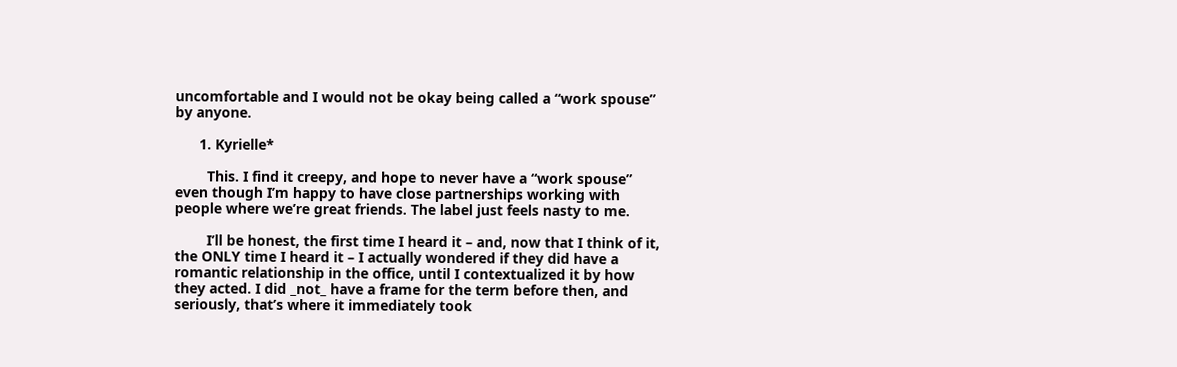uncomfortable and I would not be okay being called a “work spouse” by anyone.

      1. Kyrielle*

        This. I find it creepy, and hope to never have a “work spouse” even though I’m happy to have close partnerships working with people where we’re great friends. The label just feels nasty to me.

        I’ll be honest, the first time I heard it – and, now that I think of it, the ONLY time I heard it – I actually wondered if they did have a romantic relationship in the office, until I contextualized it by how they acted. I did _not_ have a frame for the term before then, and seriously, that’s where it immediately took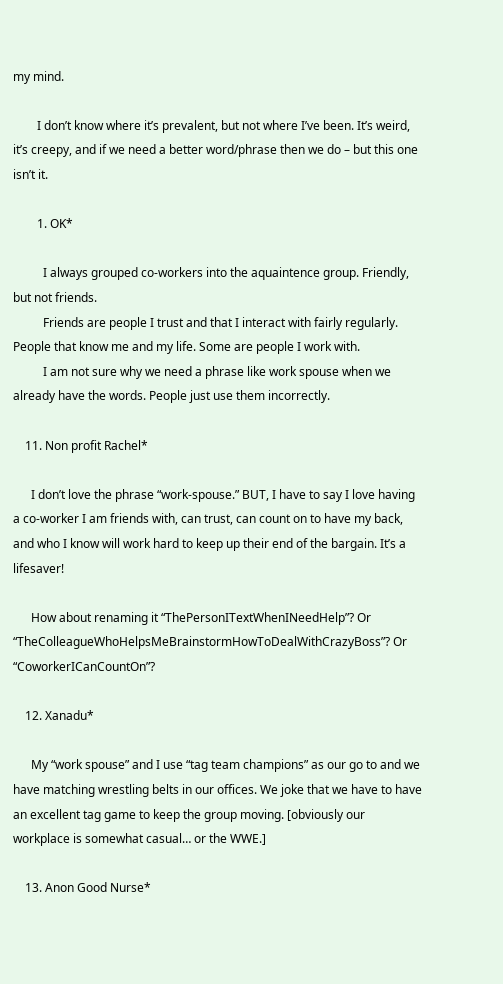my mind.

        I don’t know where it’s prevalent, but not where I’ve been. It’s weird, it’s creepy, and if we need a better word/phrase then we do – but this one isn’t it.

        1. OK*

          I always grouped co-workers into the aquaintence group. Friendly, but not friends.
          Friends are people I trust and that I interact with fairly regularly. People that know me and my life. Some are people I work with.
          I am not sure why we need a phrase like work spouse when we already have the words. People just use them incorrectly.

    11. Non profit Rachel*

      I don’t love the phrase “work-spouse.” BUT, I have to say I love having a co-worker I am friends with, can trust, can count on to have my back, and who I know will work hard to keep up their end of the bargain. It’s a lifesaver!

      How about renaming it “ThePersonITextWhenINeedHelp”? Or “TheColleagueWhoHelpsMeBrainstormHowToDealWithCrazyBoss”? Or “CoworkerICanCountOn”?

    12. Xanadu*

      My “work spouse” and I use “tag team champions” as our go to and we have matching wrestling belts in our offices. We joke that we have to have an excellent tag game to keep the group moving. [obviously our workplace is somewhat casual… or the WWE.]

    13. Anon Good Nurse*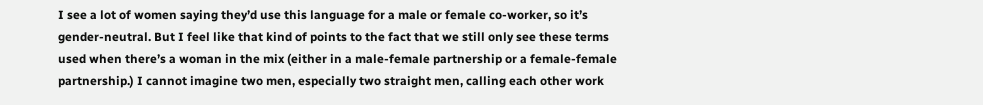I see a lot of women saying they’d use this language for a male or female co-worker, so it’s gender-neutral. But I feel like that kind of points to the fact that we still only see these terms used when there’s a woman in the mix (either in a male-female partnership or a female-female partnership.) I cannot imagine two men, especially two straight men, calling each other work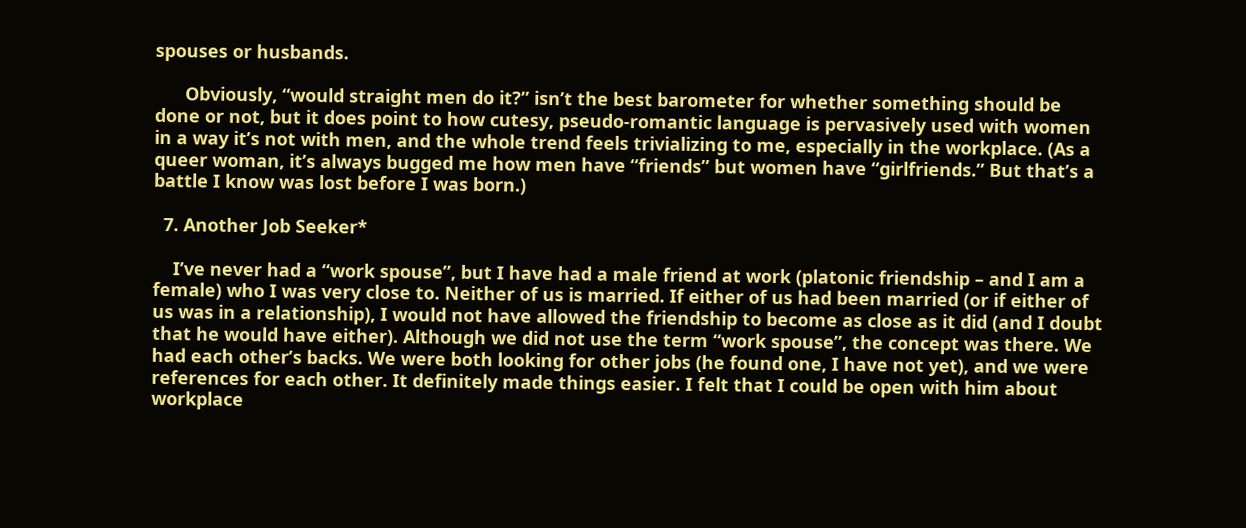spouses or husbands.

      Obviously, “would straight men do it?” isn’t the best barometer for whether something should be done or not, but it does point to how cutesy, pseudo-romantic language is pervasively used with women in a way it’s not with men, and the whole trend feels trivializing to me, especially in the workplace. (As a queer woman, it’s always bugged me how men have “friends” but women have “girlfriends.” But that’s a battle I know was lost before I was born.)

  7. Another Job Seeker*

    I’ve never had a “work spouse”, but I have had a male friend at work (platonic friendship – and I am a female) who I was very close to. Neither of us is married. If either of us had been married (or if either of us was in a relationship), I would not have allowed the friendship to become as close as it did (and I doubt that he would have either). Although we did not use the term “work spouse”, the concept was there. We had each other’s backs. We were both looking for other jobs (he found one, I have not yet), and we were references for each other. It definitely made things easier. I felt that I could be open with him about workplace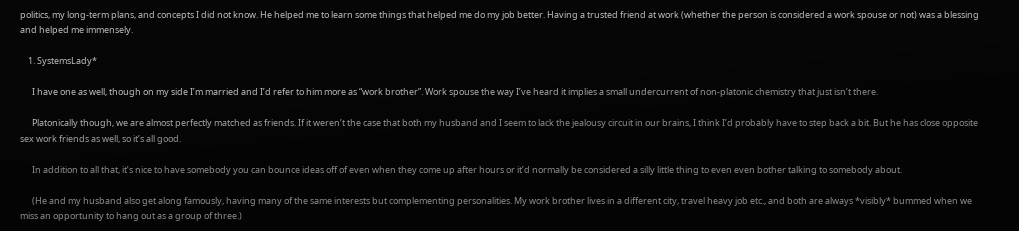politics, my long-term plans, and concepts I did not know. He helped me to learn some things that helped me do my job better. Having a trusted friend at work (whether the person is considered a work spouse or not) was a blessing and helped me immensely.

    1. SystemsLady*

      I have one as well, though on my side I’m married and I’d refer to him more as “work brother”. Work spouse the way I’ve heard it implies a small undercurrent of non-platonic chemistry that just isn’t there.

      Platonically though, we are almost perfectly matched as friends. If it weren’t the case that both my husband and I seem to lack the jealousy circuit in our brains, I think I’d probably have to step back a bit. But he has close opposite sex work friends as well, so it’s all good.

      In addition to all that, it’s nice to have somebody you can bounce ideas off of even when they come up after hours or it’d normally be considered a silly little thing to even even bother talking to somebody about.

      (He and my husband also get along famously, having many of the same interests but complementing personalities. My work brother lives in a different city, travel heavy job etc., and both are always *visibly* bummed when we miss an opportunity to hang out as a group of three.)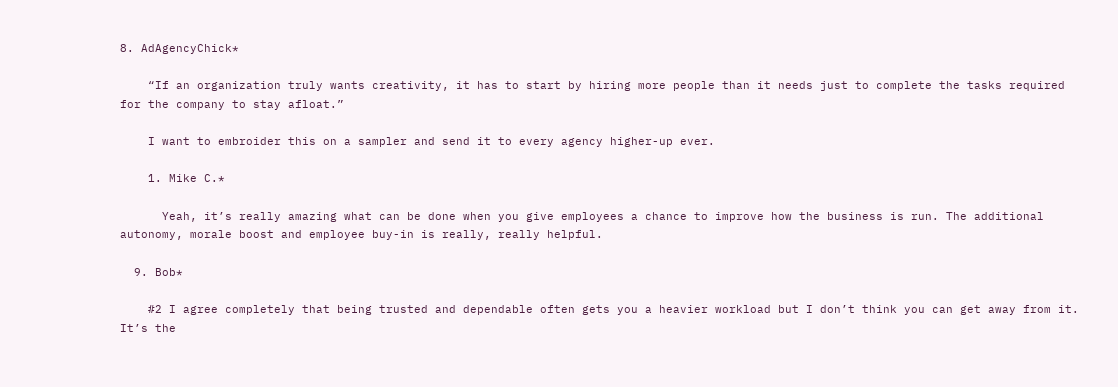8. AdAgencyChick*

    “If an organization truly wants creativity, it has to start by hiring more people than it needs just to complete the tasks required for the company to stay afloat.”

    I want to embroider this on a sampler and send it to every agency higher-up ever.

    1. Mike C.*

      Yeah, it’s really amazing what can be done when you give employees a chance to improve how the business is run. The additional autonomy, morale boost and employee buy-in is really, really helpful.

  9. Bob*

    #2 I agree completely that being trusted and dependable often gets you a heavier workload but I don’t think you can get away from it. It’s the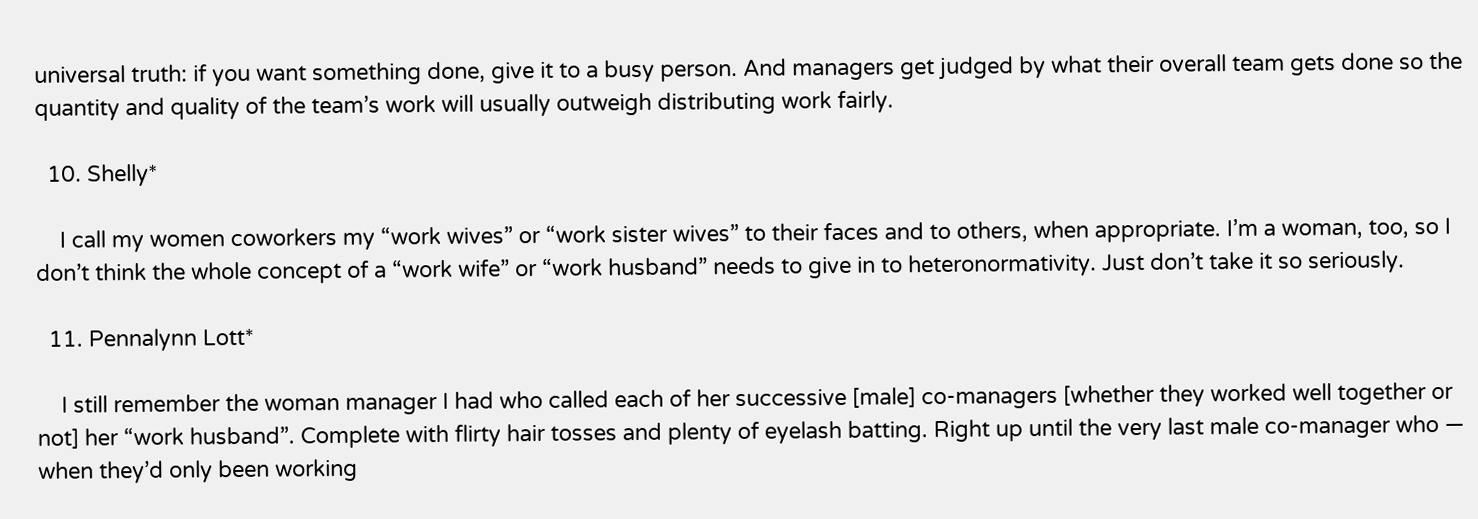universal truth: if you want something done, give it to a busy person. And managers get judged by what their overall team gets done so the quantity and quality of the team’s work will usually outweigh distributing work fairly.

  10. Shelly*

    I call my women coworkers my “work wives” or “work sister wives” to their faces and to others, when appropriate. I’m a woman, too, so I don’t think the whole concept of a “work wife” or “work husband” needs to give in to heteronormativity. Just don’t take it so seriously.

  11. Pennalynn Lott*

    I still remember the woman manager I had who called each of her successive [male] co-managers [whether they worked well together or not] her “work husband”. Complete with flirty hair tosses and plenty of eyelash batting. Right up until the very last male co-manager who — when they’d only been working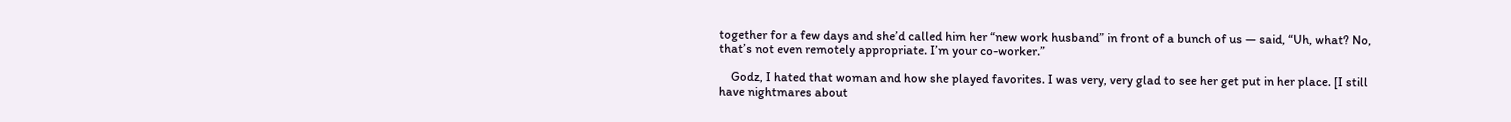together for a few days and she’d called him her “new work husband” in front of a bunch of us — said, “Uh, what? No, that’s not even remotely appropriate. I’m your co-worker.”

    Godz, I hated that woman and how she played favorites. I was very, very glad to see her get put in her place. [I still have nightmares about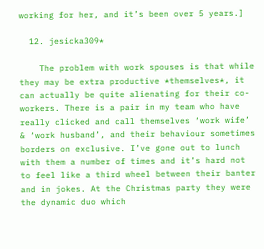working for her, and it’s been over 5 years.]

  12. jesicka309*

    The problem with work spouses is that while they may be extra productive *themselves*, it can actually be quite alienating for their co-workers. There is a pair in my team who have really clicked and call themselves ‘work wife’ & ‘work husband’, and their behaviour sometimes borders on exclusive. I’ve gone out to lunch with them a number of times and it’s hard not to feel like a third wheel between their banter and in jokes. At the Christmas party they were the dynamic duo which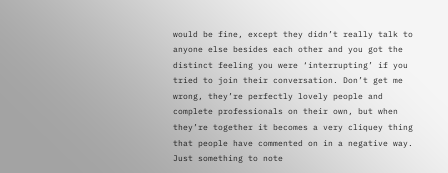would be fine, except they didn’t really talk to anyone else besides each other and you got the distinct feeling you were ‘interrupting’ if you tried to join their conversation. Don’t get me wrong, they’re perfectly lovely people and complete professionals on their own, but when they’re together it becomes a very cliquey thing that people have commented on in a negative way. Just something to note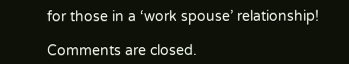for those in a ‘work spouse’ relationship!

Comments are closed.